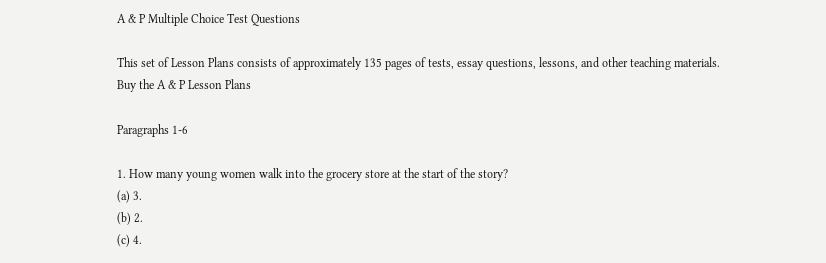A & P Multiple Choice Test Questions

This set of Lesson Plans consists of approximately 135 pages of tests, essay questions, lessons, and other teaching materials.
Buy the A & P Lesson Plans

Paragraphs 1-6

1. How many young women walk into the grocery store at the start of the story?
(a) 3.
(b) 2.
(c) 4.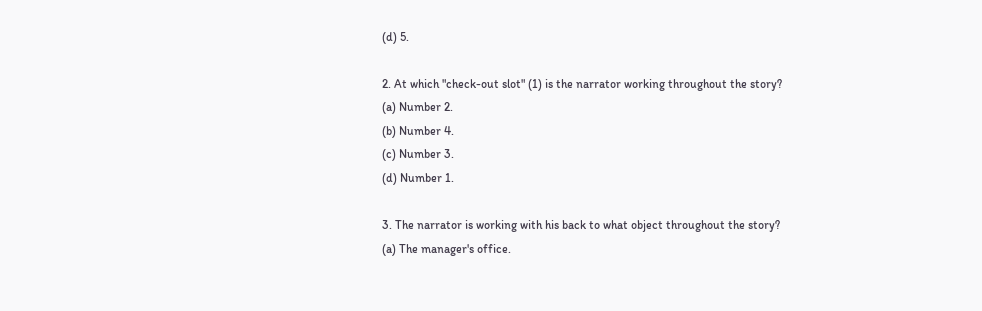(d) 5.

2. At which "check-out slot" (1) is the narrator working throughout the story?
(a) Number 2.
(b) Number 4.
(c) Number 3.
(d) Number 1.

3. The narrator is working with his back to what object throughout the story?
(a) The manager's office.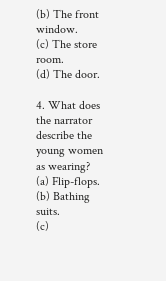(b) The front window.
(c) The store room.
(d) The door.

4. What does the narrator describe the young women as wearing?
(a) Flip-flops.
(b) Bathing suits.
(c)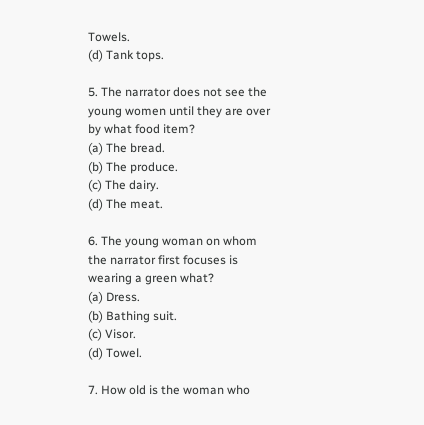Towels.
(d) Tank tops.

5. The narrator does not see the young women until they are over by what food item?
(a) The bread.
(b) The produce.
(c) The dairy.
(d) The meat.

6. The young woman on whom the narrator first focuses is wearing a green what?
(a) Dress.
(b) Bathing suit.
(c) Visor.
(d) Towel.

7. How old is the woman who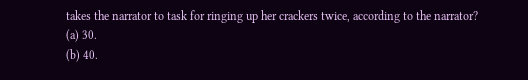takes the narrator to task for ringing up her crackers twice, according to the narrator?
(a) 30.
(b) 40.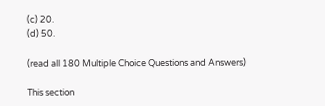(c) 20.
(d) 50.

(read all 180 Multiple Choice Questions and Answers)

This section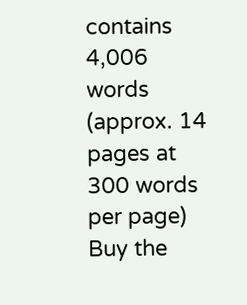contains 4,006 words
(approx. 14 pages at 300 words per page)
Buy the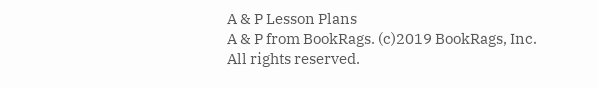A & P Lesson Plans
A & P from BookRags. (c)2019 BookRags, Inc. All rights reserved.